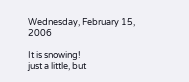Wednesday, February 15, 2006

It is snowing!
just a little, but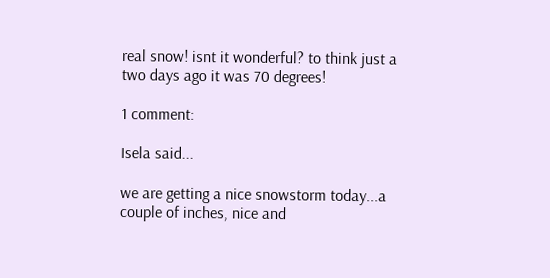real snow! isnt it wonderful? to think just a two days ago it was 70 degrees!

1 comment:

Isela said...

we are getting a nice snowstorm today...a couple of inches, nice and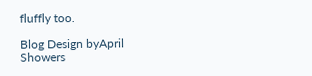fluffly too.

Blog Design byApril Showers